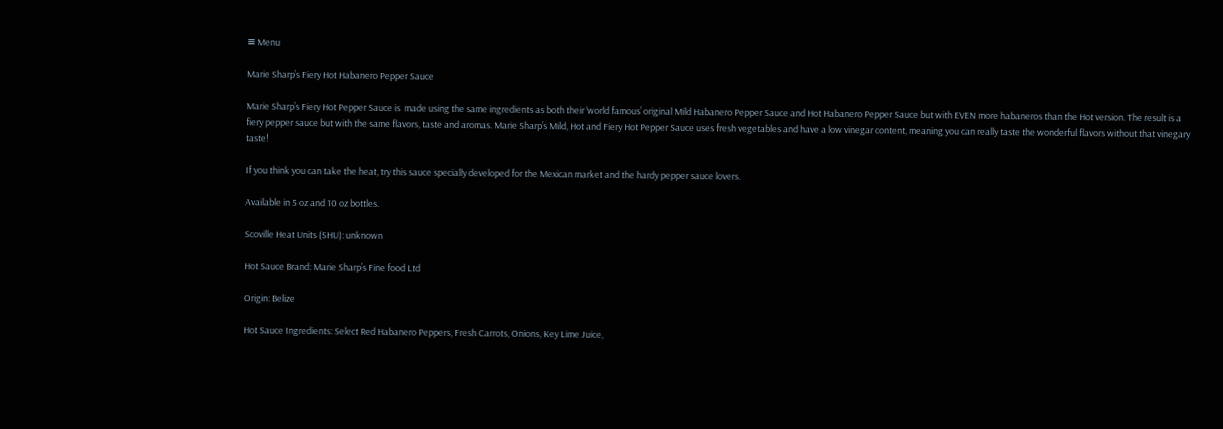≡ Menu

Marie Sharp’s Fiery Hot Habanero Pepper Sauce

Marie Sharp’s Fiery Hot Pepper Sauce is  made using the same ingredients as both their ‘world famous’ original Mild Habanero Pepper Sauce and Hot Habanero Pepper Sauce but with EVEN more habaneros than the Hot version. The result is a fiery pepper sauce but with the same flavors, taste and aromas. Marie Sharp’s Mild, Hot and Fiery Hot Pepper Sauce uses fresh vegetables and have a low vinegar content, meaning you can really taste the wonderful flavors without that vinegary taste!

If you think you can take the heat, try this sauce specially developed for the Mexican market and the hardy pepper sauce lovers.

Available in 5 oz and 10 oz bottles.

Scoville Heat Units (SHU): unknown

Hot Sauce Brand: Marie Sharp’s Fine food Ltd

Origin: Belize

Hot Sauce Ingredients: Select Red Habanero Peppers, Fresh Carrots, Onions, Key Lime Juice,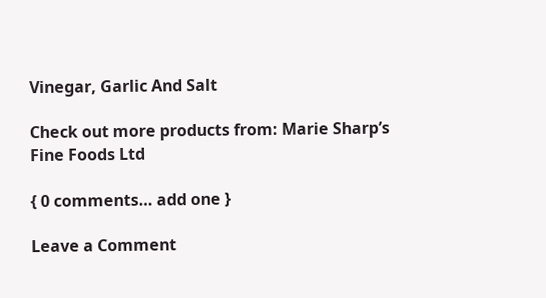Vinegar, Garlic And Salt

Check out more products from: Marie Sharp’s Fine Foods Ltd

{ 0 comments… add one }

Leave a Comment